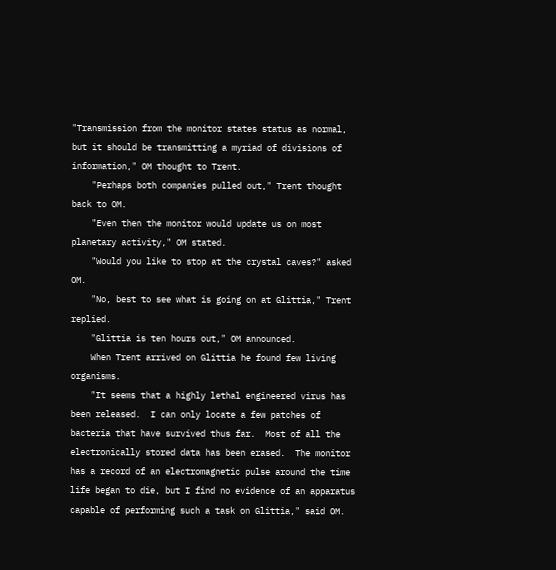"Transmission from the monitor states status as normal, but it should be transmitting a myriad of divisions of information," OM thought to Trent.
    "Perhaps both companies pulled out," Trent thought back to OM.
    "Even then the monitor would update us on most planetary activity," OM stated.
    "Would you like to stop at the crystal caves?" asked OM.
    "No, best to see what is going on at Glittia," Trent replied.
    "Glittia is ten hours out," OM announced.
    When Trent arrived on Glittia he found few living organisms.
    "It seems that a highly lethal engineered virus has been released.  I can only locate a few patches of bacteria that have survived thus far.  Most of all the electronically stored data has been erased.  The monitor has a record of an electromagnetic pulse around the time life began to die, but I find no evidence of an apparatus capable of performing such a task on Glittia," said OM.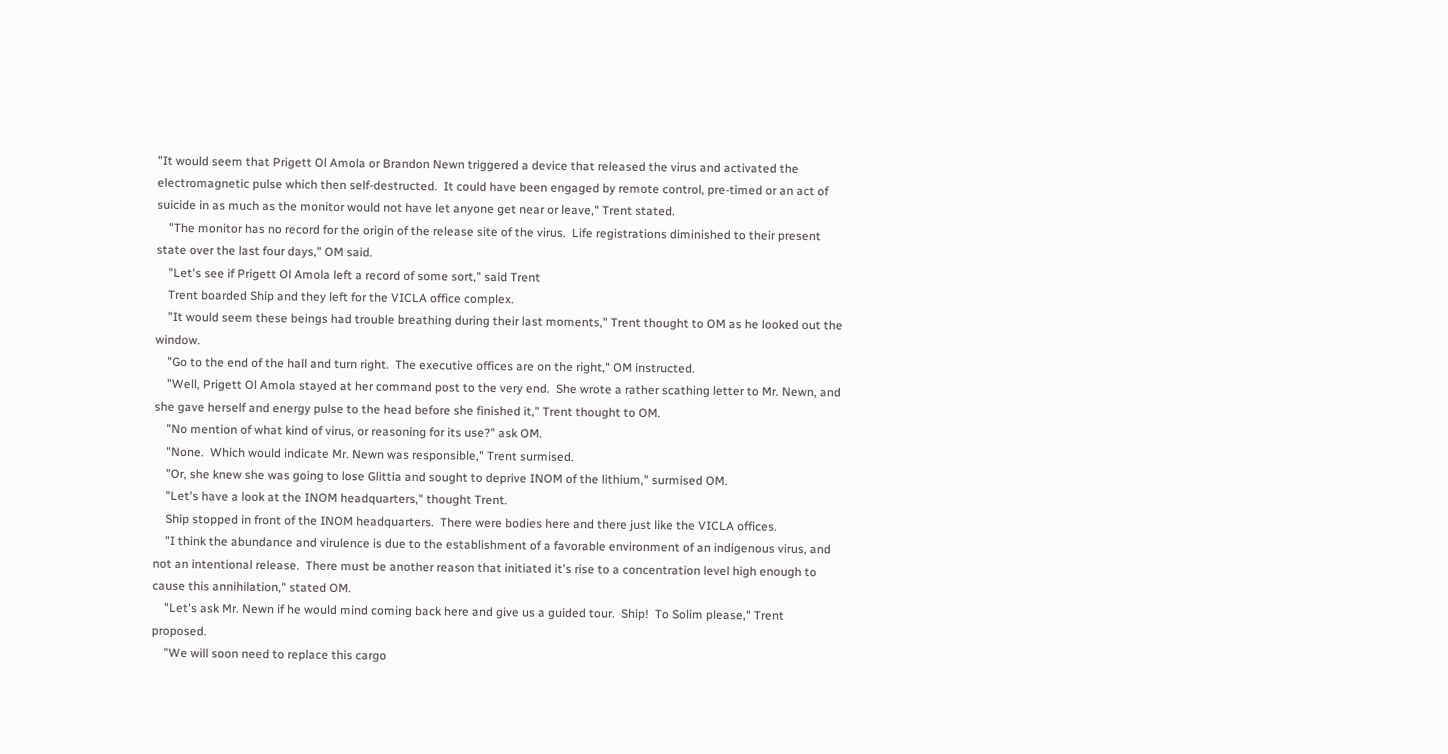"It would seem that Prigett Ol Amola or Brandon Newn triggered a device that released the virus and activated the electromagnetic pulse which then self-destructed.  It could have been engaged by remote control, pre-timed or an act of suicide in as much as the monitor would not have let anyone get near or leave," Trent stated.
    "The monitor has no record for the origin of the release site of the virus.  Life registrations diminished to their present state over the last four days," OM said.
    "Let's see if Prigett Ol Amola left a record of some sort," said Trent
    Trent boarded Ship and they left for the VICLA office complex.
    "It would seem these beings had trouble breathing during their last moments," Trent thought to OM as he looked out the window.
    "Go to the end of the hall and turn right.  The executive offices are on the right," OM instructed.
    "Well, Prigett Ol Amola stayed at her command post to the very end.  She wrote a rather scathing letter to Mr. Newn, and she gave herself and energy pulse to the head before she finished it," Trent thought to OM.
    "No mention of what kind of virus, or reasoning for its use?" ask OM.
    "None.  Which would indicate Mr. Newn was responsible," Trent surmised.
    "Or, she knew she was going to lose Glittia and sought to deprive INOM of the lithium," surmised OM.
    "Let's have a look at the INOM headquarters," thought Trent.
    Ship stopped in front of the INOM headquarters.  There were bodies here and there just like the VICLA offices.
    "I think the abundance and virulence is due to the establishment of a favorable environment of an indigenous virus, and not an intentional release.  There must be another reason that initiated it's rise to a concentration level high enough to cause this annihilation," stated OM.
    "Let's ask Mr. Newn if he would mind coming back here and give us a guided tour.  Ship!  To Solim please," Trent proposed.
    "We will soon need to replace this cargo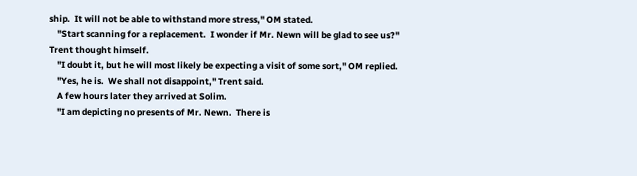ship.  It will not be able to withstand more stress," OM stated.
    "Start scanning for a replacement.  I wonder if Mr. Newn will be glad to see us?" Trent thought himself.
    "I doubt it, but he will most likely be expecting a visit of some sort," OM replied.
    "Yes, he is.  We shall not disappoint," Trent said.
    A few hours later they arrived at Solim.
    "I am depicting no presents of Mr. Newn.  There is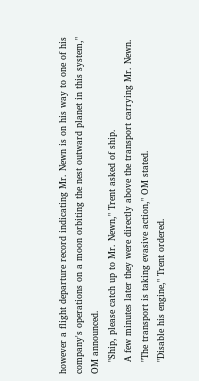however a flight departure record indicating Mr. Newn is on his way to one of his company's operations on a moon orbiting the nest outward planet in this system," OM announced.
    "Ship, please catch up to Mr. Newn," Trent asked of ship.
    A few minutes later they were directly above the transport carrying Mr. Newn.
    "The transport is taking evasive action," OM stated.
    "Disable his engine," Trent ordered.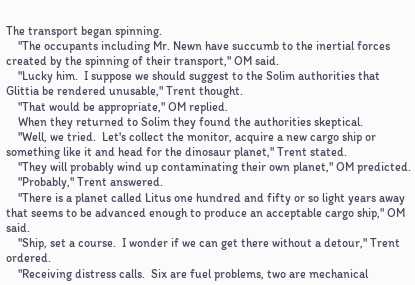The transport began spinning.
    "The occupants including Mr. Newn have succumb to the inertial forces created by the spinning of their transport," OM said.
    "Lucky him.  I suppose we should suggest to the Solim authorities that Glittia be rendered unusable," Trent thought.
    "That would be appropriate," OM replied.
    When they returned to Solim they found the authorities skeptical.
    "Well, we tried.  Let's collect the monitor, acquire a new cargo ship or something like it and head for the dinosaur planet," Trent stated.
    "They will probably wind up contaminating their own planet," OM predicted.
    "Probably," Trent answered.
    "There is a planet called Litus one hundred and fifty or so light years away that seems to be advanced enough to produce an acceptable cargo ship," OM said.
    "Ship, set a course.  I wonder if we can get there without a detour," Trent ordered.
    "Receiving distress calls.  Six are fuel problems, two are mechanical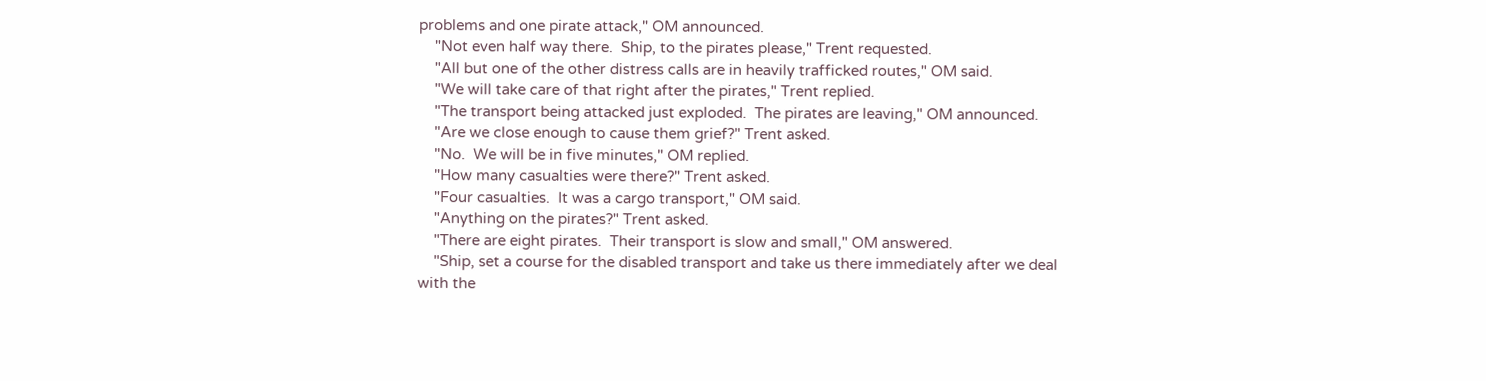problems and one pirate attack," OM announced.
    "Not even half way there.  Ship, to the pirates please," Trent requested.
    "All but one of the other distress calls are in heavily trafficked routes," OM said.
    "We will take care of that right after the pirates," Trent replied.
    "The transport being attacked just exploded.  The pirates are leaving," OM announced.
    "Are we close enough to cause them grief?" Trent asked.
    "No.  We will be in five minutes," OM replied.
    "How many casualties were there?" Trent asked.
    "Four casualties.  It was a cargo transport," OM said.
    "Anything on the pirates?" Trent asked.
    "There are eight pirates.  Their transport is slow and small," OM answered.
    "Ship, set a course for the disabled transport and take us there immediately after we deal with the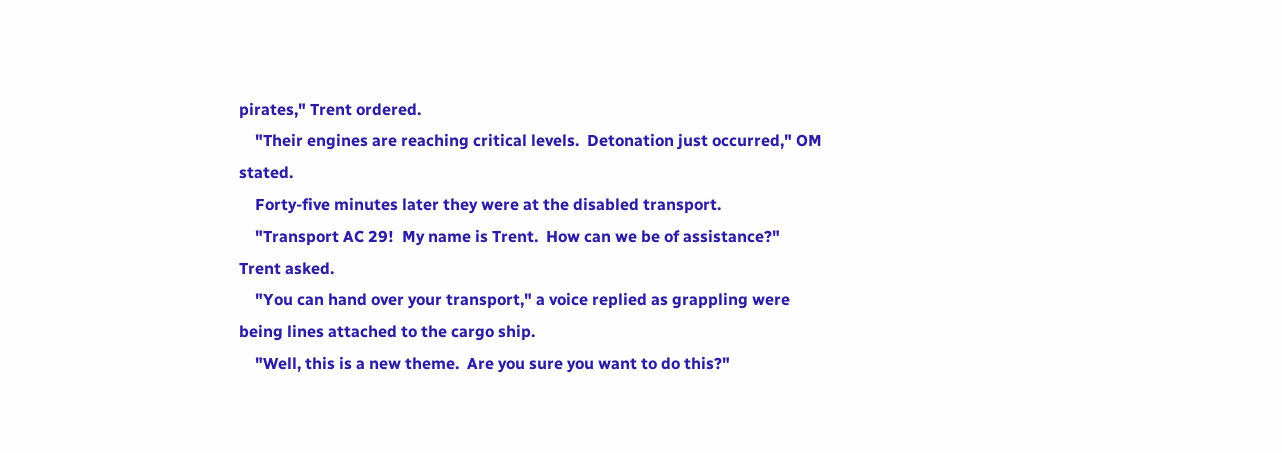pirates," Trent ordered.
    "Their engines are reaching critical levels.  Detonation just occurred," OM stated.
    Forty-five minutes later they were at the disabled transport.
    "Transport AC 29!  My name is Trent.  How can we be of assistance?" Trent asked.
    "You can hand over your transport," a voice replied as grappling were being lines attached to the cargo ship.
    "Well, this is a new theme.  Are you sure you want to do this?"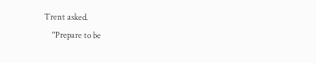Trent asked.
    "Prepare to be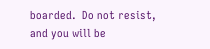boarded.  Do not resist, and you will be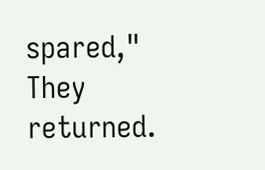spared," They returned.